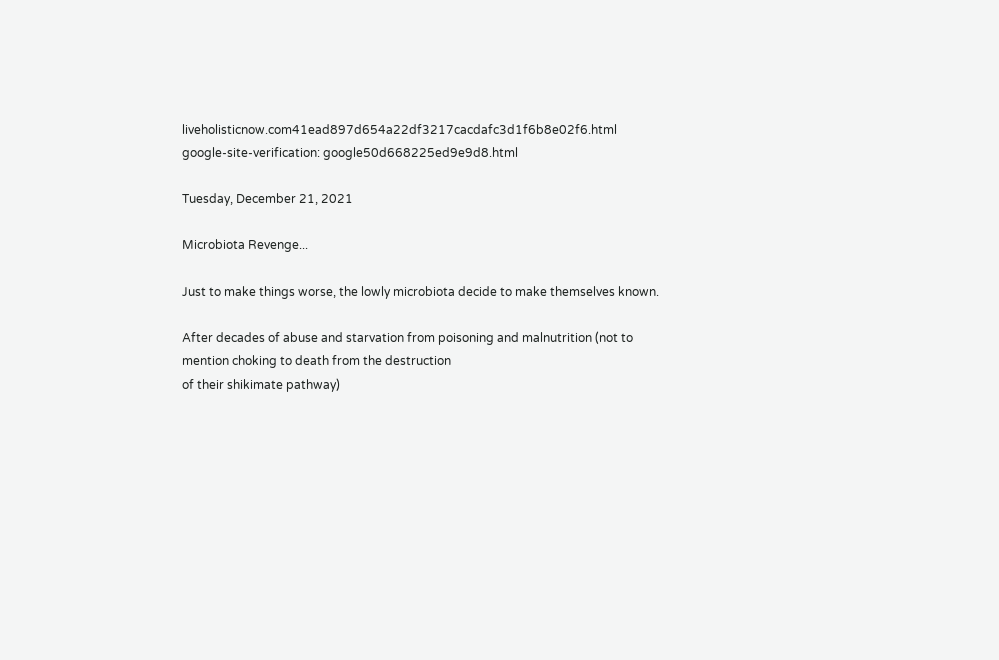liveholisticnow.com41ead897d654a22df3217cacdafc3d1f6b8e02f6.html google-site-verification: google50d668225ed9e9d8.html

Tuesday, December 21, 2021

Microbiota Revenge...

Just to make things worse, the lowly microbiota decide to make themselves known.

After decades of abuse and starvation from poisoning and malnutrition (not to mention choking to death from the destruction
of their shikimate pathway)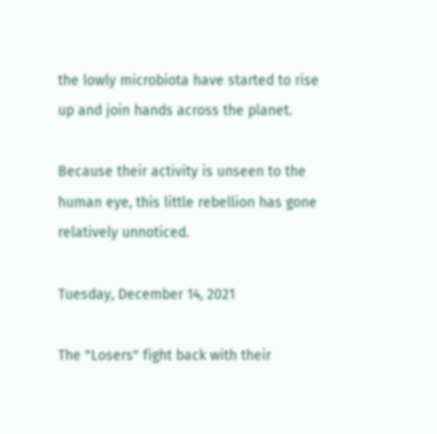the lowly microbiota have started to rise up and join hands across the planet.

Because their activity is unseen to the human eye, this little rebellion has gone relatively unnoticed.

Tuesday, December 14, 2021

The "Losers" fight back with their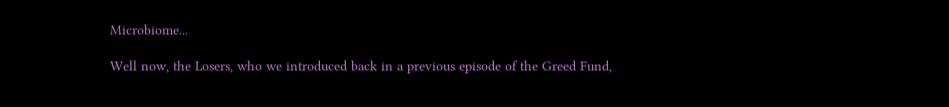Microbiome...

Well now, the Losers, who we introduced back in a previous episode of the Greed Fund,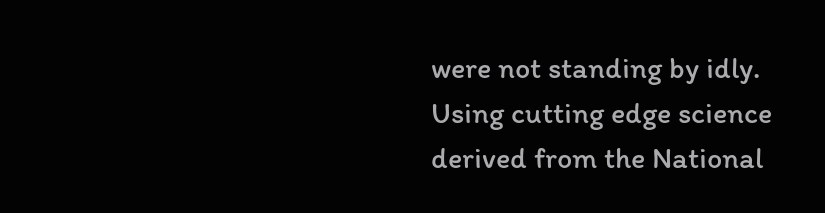were not standing by idly. Using cutting edge science
derived from the National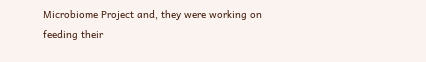Microbiome Project and, they were working on feeding their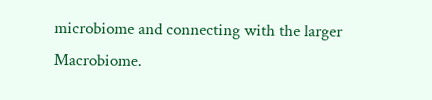microbiome and connecting with the larger Macrobiome.